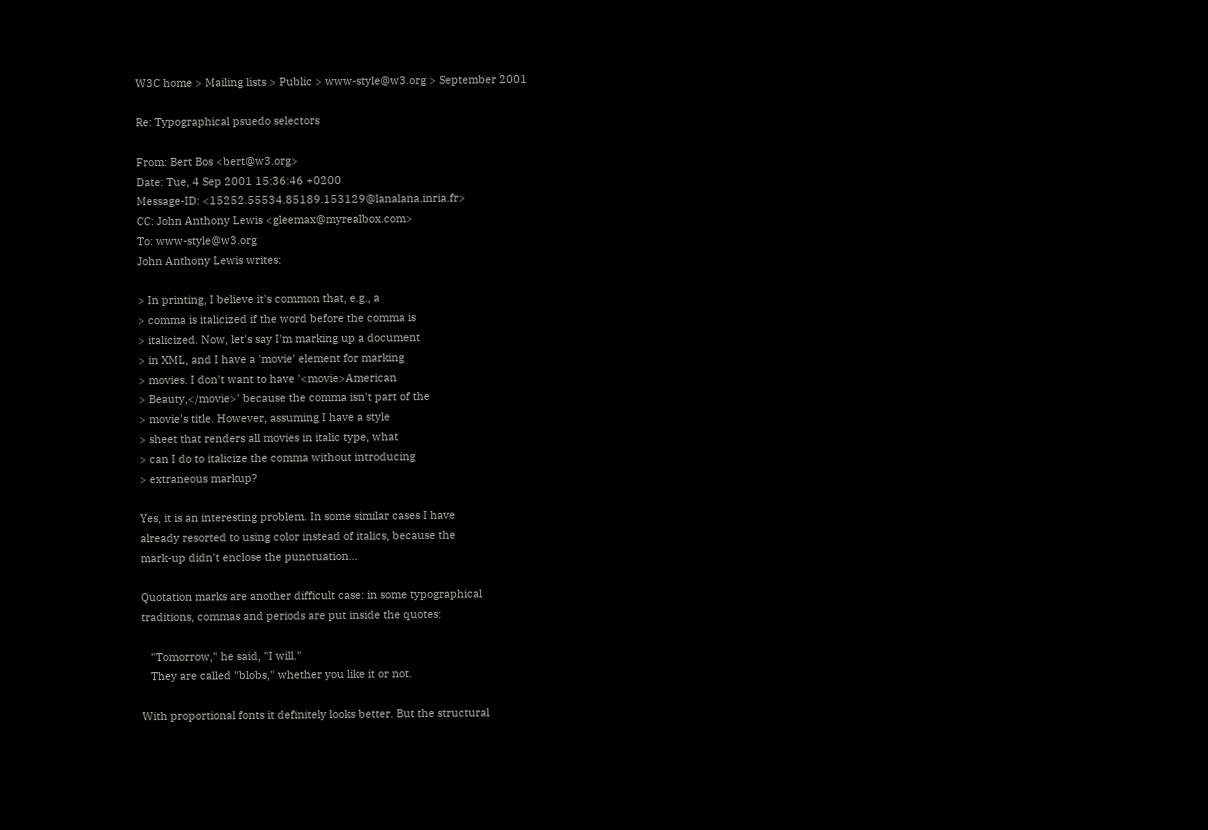W3C home > Mailing lists > Public > www-style@w3.org > September 2001

Re: Typographical psuedo selectors

From: Bert Bos <bert@w3.org>
Date: Tue, 4 Sep 2001 15:36:46 +0200
Message-ID: <15252.55534.85189.153129@lanalana.inria.fr>
CC: John Anthony Lewis <gleemax@myrealbox.com>
To: www-style@w3.org
John Anthony Lewis writes:

> In printing, I believe it's common that, e.g., a
> comma is italicized if the word before the comma is
> italicized. Now, let's say I'm marking up a document
> in XML, and I have a 'movie' element for marking
> movies. I don't want to have '<movie>American
> Beauty,</movie>' because the comma isn't part of the
> movie's title. However, assuming I have a style
> sheet that renders all movies in italic type, what
> can I do to italicize the comma without introducing
> extraneous markup?

Yes, it is an interesting problem. In some similar cases I have
already resorted to using color instead of italics, because the
mark-up didn't enclose the punctuation...

Quotation marks are another difficult case: in some typographical
traditions, commas and periods are put inside the quotes:

   "Tomorrow," he said, "I will."
   They are called "blobs," whether you like it or not.

With proportional fonts it definitely looks better. But the structural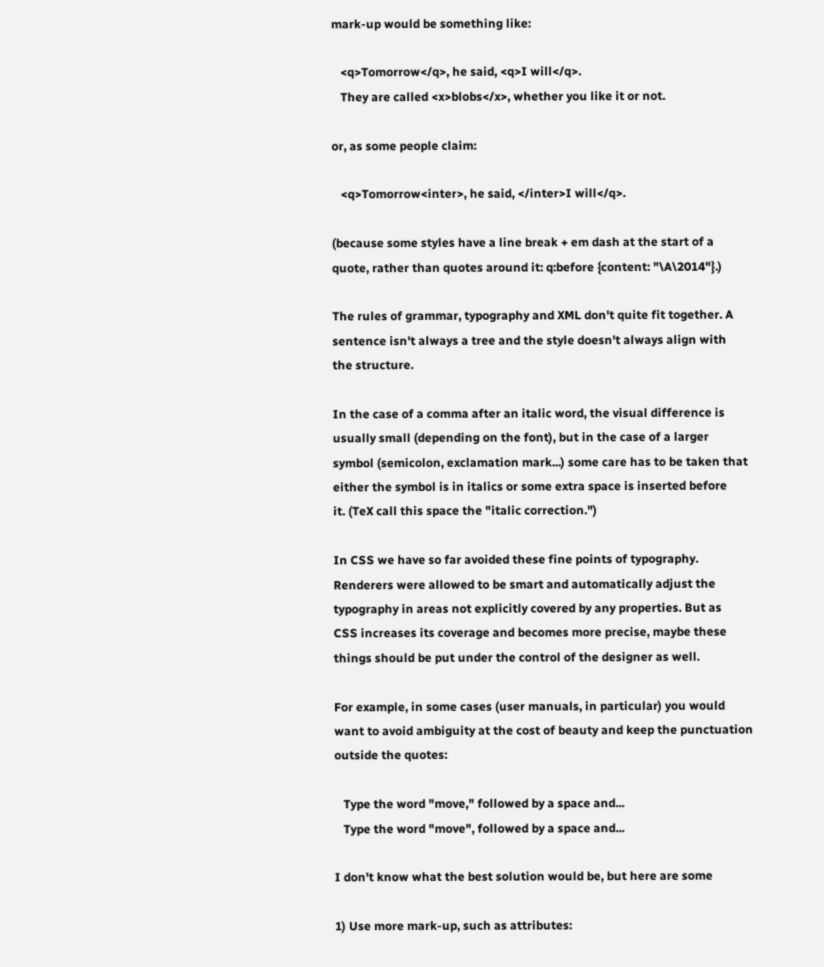mark-up would be something like:

   <q>Tomorrow</q>, he said, <q>I will</q>.
   They are called <x>blobs</x>, whether you like it or not.

or, as some people claim:

   <q>Tomorrow<inter>, he said, </inter>I will</q>.

(because some styles have a line break + em dash at the start of a
quote, rather than quotes around it: q:before {content: "\A\2014"}.)

The rules of grammar, typography and XML don't quite fit together. A
sentence isn't always a tree and the style doesn't always align with
the structure.

In the case of a comma after an italic word, the visual difference is
usually small (depending on the font), but in the case of a larger
symbol (semicolon, exclamation mark...) some care has to be taken that
either the symbol is in italics or some extra space is inserted before
it. (TeX call this space the "italic correction.")

In CSS we have so far avoided these fine points of typography.
Renderers were allowed to be smart and automatically adjust the
typography in areas not explicitly covered by any properties. But as
CSS increases its coverage and becomes more precise, maybe these
things should be put under the control of the designer as well.

For example, in some cases (user manuals, in particular) you would
want to avoid ambiguity at the cost of beauty and keep the punctuation
outside the quotes:

   Type the word "move," followed by a space and...
   Type the word "move", followed by a space and...

I don't know what the best solution would be, but here are some

1) Use more mark-up, such as attributes: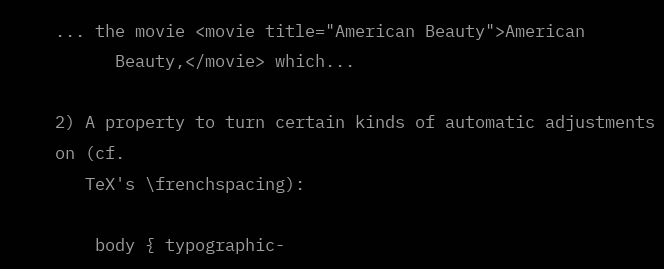... the movie <movie title="American Beauty">American
      Beauty,</movie> which...

2) A property to turn certain kinds of automatic adjustments on (cf.
   TeX's \frenchspacing):

    body { typographic-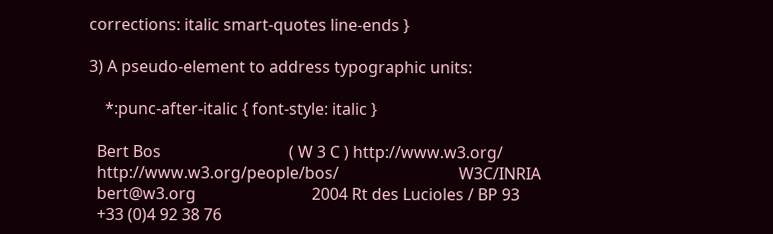corrections: italic smart-quotes line-ends }

3) A pseudo-element to address typographic units:

    *:punc-after-italic { font-style: italic }

  Bert Bos                                ( W 3 C ) http://www.w3.org/
  http://www.w3.org/people/bos/                              W3C/INRIA
  bert@w3.org                             2004 Rt des Lucioles / BP 93
  +33 (0)4 92 38 76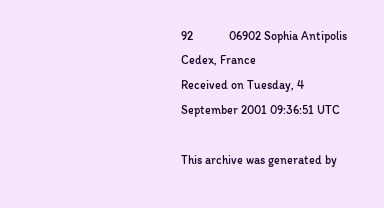92            06902 Sophia Antipolis Cedex, France
Received on Tuesday, 4 September 2001 09:36:51 UTC

This archive was generated by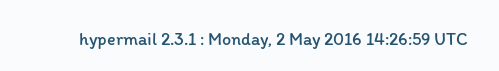hypermail 2.3.1 : Monday, 2 May 2016 14:26:59 UTC